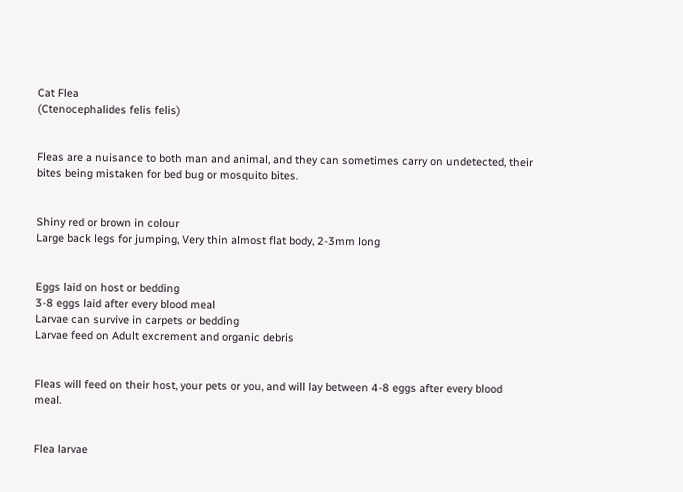Cat Flea
(Ctenocephalides felis felis)


Fleas are a nuisance to both man and animal, and they can sometimes carry on undetected, their bites being mistaken for bed bug or mosquito bites.


Shiny red or brown in colour
Large back legs for jumping, Very thin almost flat body, 2-3mm long


Eggs laid on host or bedding
3-8 eggs laid after every blood meal
Larvae can survive in carpets or bedding
Larvae feed on Adult excrement and organic debris


Fleas will feed on their host, your pets or you, and will lay between 4-8 eggs after every blood meal.


Flea larvae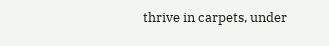thrive in carpets, under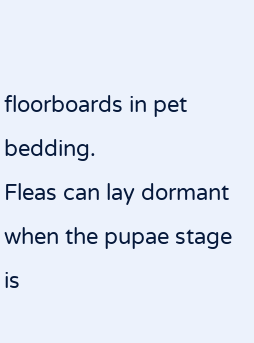floorboards in pet bedding.
Fleas can lay dormant when the pupae stage is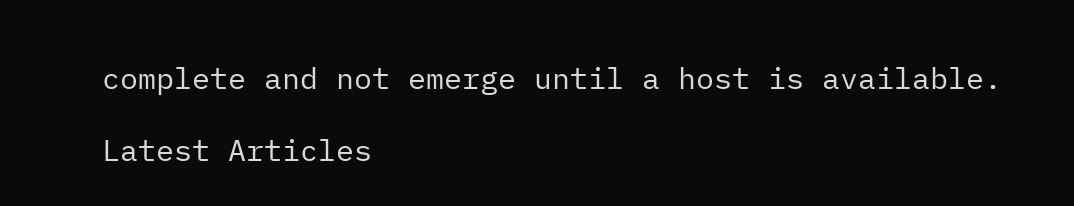complete and not emerge until a host is available.

Latest Articles